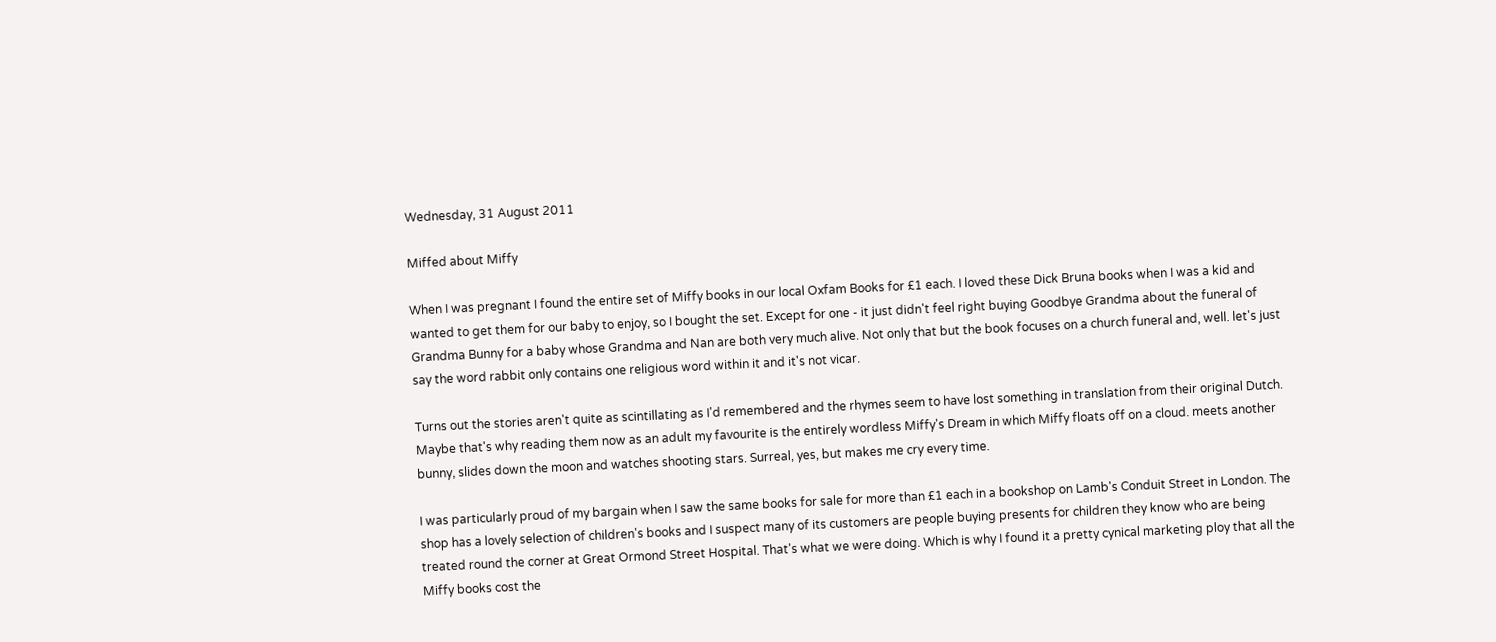Wednesday, 31 August 2011

Miffed about Miffy

When I was pregnant I found the entire set of Miffy books in our local Oxfam Books for £1 each. I loved these Dick Bruna books when I was a kid and wanted to get them for our baby to enjoy, so I bought the set. Except for one - it just didn't feel right buying Goodbye Grandma about the funeral of Grandma Bunny for a baby whose Grandma and Nan are both very much alive. Not only that but the book focuses on a church funeral and, well. let's just say the word rabbit only contains one religious word within it and it's not vicar.

Turns out the stories aren't quite as scintillating as I'd remembered and the rhymes seem to have lost something in translation from their original Dutch. Maybe that's why reading them now as an adult my favourite is the entirely wordless Miffy's Dream in which Miffy floats off on a cloud. meets another bunny, slides down the moon and watches shooting stars. Surreal, yes, but makes me cry every time.

I was particularly proud of my bargain when I saw the same books for sale for more than £1 each in a bookshop on Lamb's Conduit Street in London. The shop has a lovely selection of children's books and I suspect many of its customers are people buying presents for children they know who are being treated round the corner at Great Ormond Street Hospital. That's what we were doing. Which is why I found it a pretty cynical marketing ploy that all the Miffy books cost the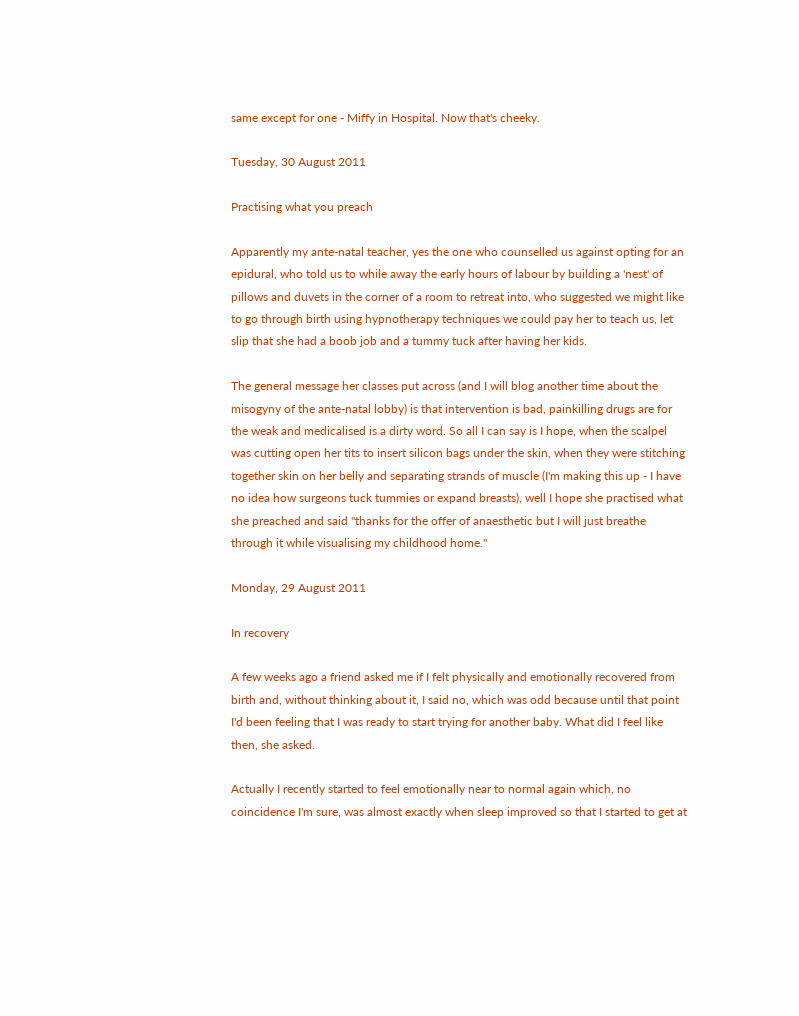same except for one - Miffy in Hospital. Now that's cheeky.

Tuesday, 30 August 2011

Practising what you preach

Apparently my ante-natal teacher, yes the one who counselled us against opting for an epidural, who told us to while away the early hours of labour by building a 'nest' of pillows and duvets in the corner of a room to retreat into, who suggested we might like to go through birth using hypnotherapy techniques we could pay her to teach us, let slip that she had a boob job and a tummy tuck after having her kids.

The general message her classes put across (and I will blog another time about the misogyny of the ante-natal lobby) is that intervention is bad, painkilling drugs are for the weak and medicalised is a dirty word. So all I can say is I hope, when the scalpel was cutting open her tits to insert silicon bags under the skin, when they were stitching together skin on her belly and separating strands of muscle (I'm making this up - I have no idea how surgeons tuck tummies or expand breasts), well I hope she practised what she preached and said "thanks for the offer of anaesthetic but I will just breathe through it while visualising my childhood home."

Monday, 29 August 2011

In recovery

A few weeks ago a friend asked me if I felt physically and emotionally recovered from birth and, without thinking about it, I said no, which was odd because until that point I'd been feeling that I was ready to start trying for another baby. What did I feel like then, she asked.

Actually I recently started to feel emotionally near to normal again which, no coincidence I'm sure, was almost exactly when sleep improved so that I started to get at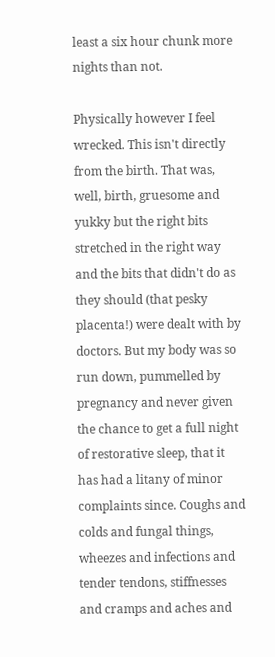least a six hour chunk more nights than not.

Physically however I feel wrecked. This isn't directly from the birth. That was, well, birth, gruesome and yukky but the right bits stretched in the right way and the bits that didn't do as they should (that pesky placenta!) were dealt with by doctors. But my body was so run down, pummelled by pregnancy and never given the chance to get a full night of restorative sleep, that it has had a litany of minor complaints since. Coughs and colds and fungal things, wheezes and infections and tender tendons, stiffnesses and cramps and aches and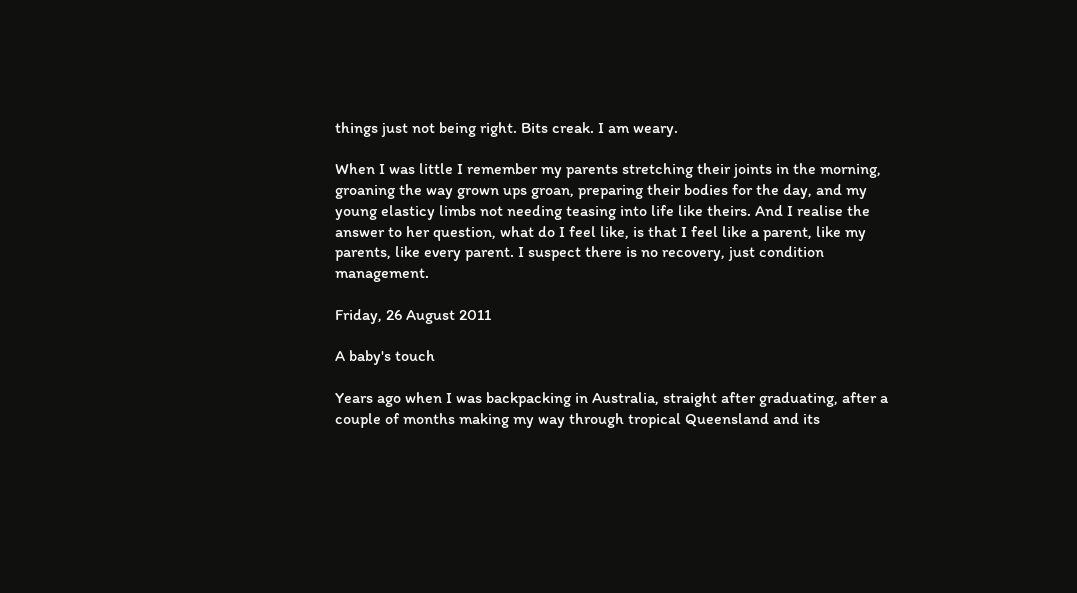things just not being right. Bits creak. I am weary.

When I was little I remember my parents stretching their joints in the morning, groaning the way grown ups groan, preparing their bodies for the day, and my young elasticy limbs not needing teasing into life like theirs. And I realise the answer to her question, what do I feel like, is that I feel like a parent, like my parents, like every parent. I suspect there is no recovery, just condition management.

Friday, 26 August 2011

A baby's touch

Years ago when I was backpacking in Australia, straight after graduating, after a couple of months making my way through tropical Queensland and its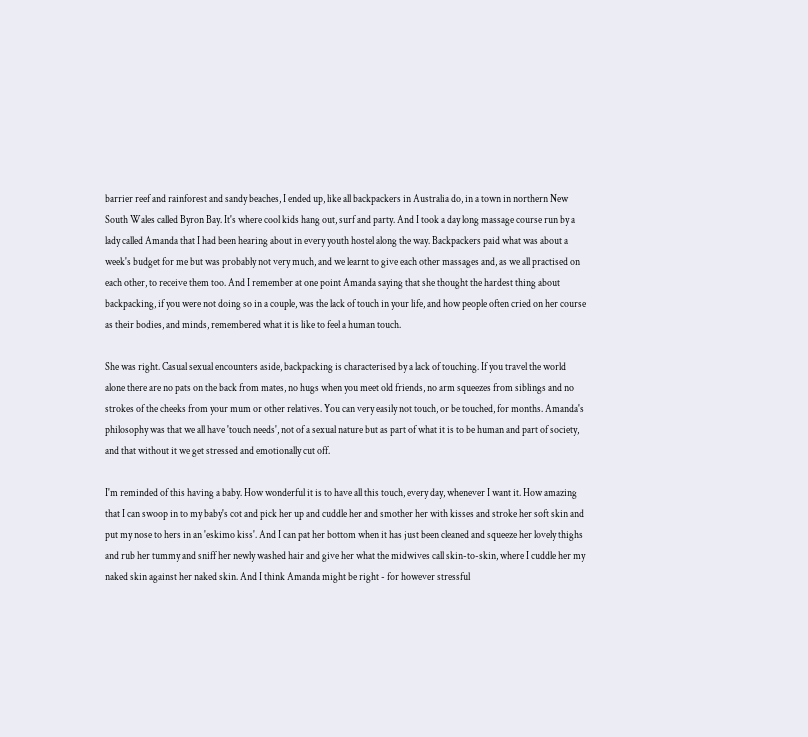barrier reef and rainforest and sandy beaches, I ended up, like all backpackers in Australia do, in a town in northern New South Wales called Byron Bay. It's where cool kids hang out, surf and party. And I took a day long massage course run by a lady called Amanda that I had been hearing about in every youth hostel along the way. Backpackers paid what was about a week's budget for me but was probably not very much, and we learnt to give each other massages and, as we all practised on each other, to receive them too. And I remember at one point Amanda saying that she thought the hardest thing about backpacking, if you were not doing so in a couple, was the lack of touch in your life, and how people often cried on her course as their bodies, and minds, remembered what it is like to feel a human touch.

She was right. Casual sexual encounters aside, backpacking is characterised by a lack of touching. If you travel the world alone there are no pats on the back from mates, no hugs when you meet old friends, no arm squeezes from siblings and no strokes of the cheeks from your mum or other relatives. You can very easily not touch, or be touched, for months. Amanda's philosophy was that we all have 'touch needs', not of a sexual nature but as part of what it is to be human and part of society, and that without it we get stressed and emotionally cut off.

I'm reminded of this having a baby. How wonderful it is to have all this touch, every day, whenever I want it. How amazing that I can swoop in to my baby's cot and pick her up and cuddle her and smother her with kisses and stroke her soft skin and put my nose to hers in an 'eskimo kiss'. And I can pat her bottom when it has just been cleaned and squeeze her lovely thighs and rub her tummy and sniff her newly washed hair and give her what the midwives call skin-to-skin, where I cuddle her my naked skin against her naked skin. And I think Amanda might be right - for however stressful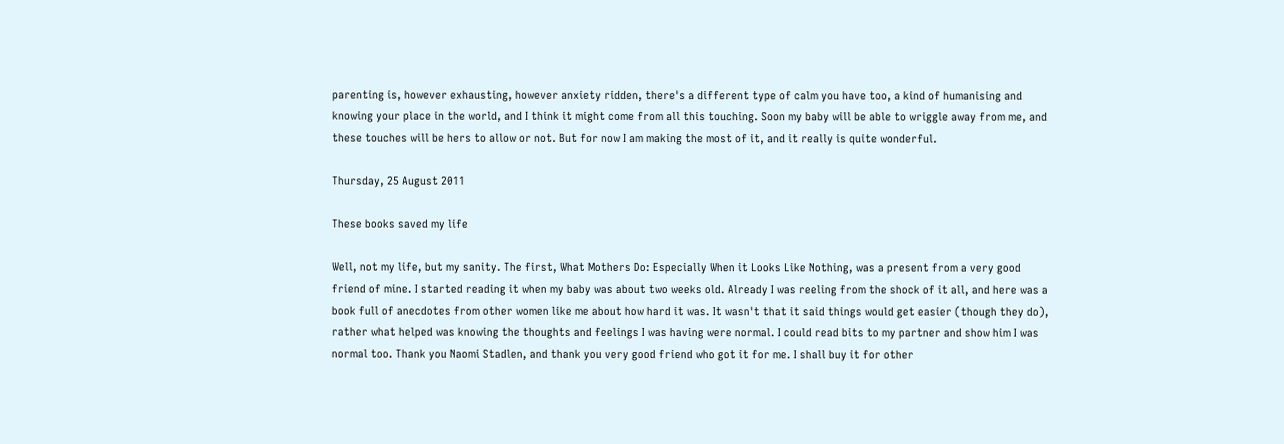parenting is, however exhausting, however anxiety ridden, there's a different type of calm you have too, a kind of humanising and knowing your place in the world, and I think it might come from all this touching. Soon my baby will be able to wriggle away from me, and these touches will be hers to allow or not. But for now I am making the most of it, and it really is quite wonderful.

Thursday, 25 August 2011

These books saved my life

Well, not my life, but my sanity. The first, What Mothers Do: Especially When it Looks Like Nothing, was a present from a very good friend of mine. I started reading it when my baby was about two weeks old. Already I was reeling from the shock of it all, and here was a book full of anecdotes from other women like me about how hard it was. It wasn't that it said things would get easier (though they do), rather what helped was knowing the thoughts and feelings I was having were normal. I could read bits to my partner and show him I was normal too. Thank you Naomi Stadlen, and thank you very good friend who got it for me. I shall buy it for other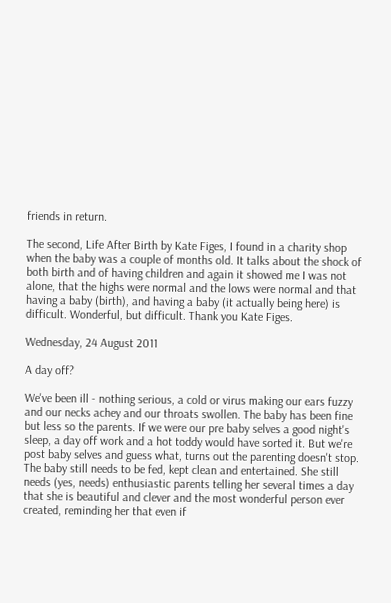friends in return.

The second, Life After Birth by Kate Figes, I found in a charity shop when the baby was a couple of months old. It talks about the shock of both birth and of having children and again it showed me I was not alone, that the highs were normal and the lows were normal and that having a baby (birth), and having a baby (it actually being here) is difficult. Wonderful, but difficult. Thank you Kate Figes.

Wednesday, 24 August 2011

A day off?

We've been ill - nothing serious, a cold or virus making our ears fuzzy and our necks achey and our throats swollen. The baby has been fine but less so the parents. If we were our pre baby selves a good night's sleep, a day off work and a hot toddy would have sorted it. But we're post baby selves and guess what, turns out the parenting doesn't stop. The baby still needs to be fed, kept clean and entertained. She still needs (yes, needs) enthusiastic parents telling her several times a day that she is beautiful and clever and the most wonderful person ever created, reminding her that even if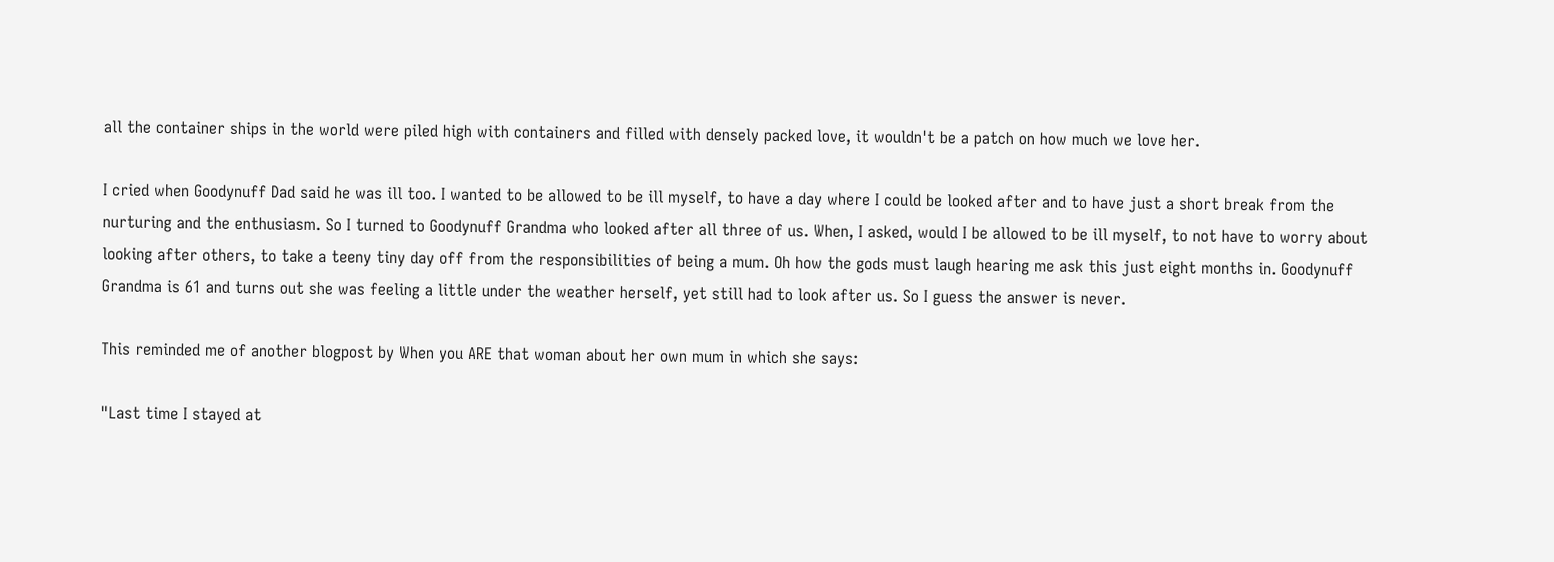all the container ships in the world were piled high with containers and filled with densely packed love, it wouldn't be a patch on how much we love her.

I cried when Goodynuff Dad said he was ill too. I wanted to be allowed to be ill myself, to have a day where I could be looked after and to have just a short break from the nurturing and the enthusiasm. So I turned to Goodynuff Grandma who looked after all three of us. When, I asked, would I be allowed to be ill myself, to not have to worry about looking after others, to take a teeny tiny day off from the responsibilities of being a mum. Oh how the gods must laugh hearing me ask this just eight months in. Goodynuff Grandma is 61 and turns out she was feeling a little under the weather herself, yet still had to look after us. So I guess the answer is never.

This reminded me of another blogpost by When you ARE that woman about her own mum in which she says:

"Last time I stayed at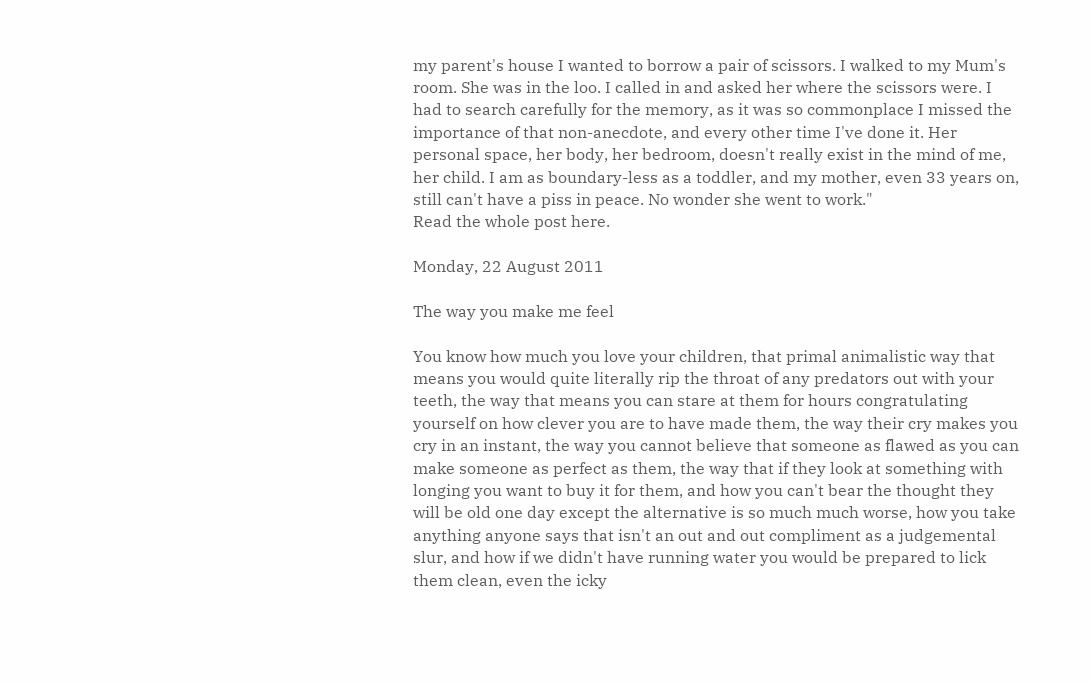my parent's house I wanted to borrow a pair of scissors. I walked to my Mum's room. She was in the loo. I called in and asked her where the scissors were. I had to search carefully for the memory, as it was so commonplace I missed the importance of that non-anecdote, and every other time I've done it. Her personal space, her body, her bedroom, doesn't really exist in the mind of me, her child. I am as boundary-less as a toddler, and my mother, even 33 years on, still can't have a piss in peace. No wonder she went to work."
Read the whole post here.

Monday, 22 August 2011

The way you make me feel

You know how much you love your children, that primal animalistic way that means you would quite literally rip the throat of any predators out with your teeth, the way that means you can stare at them for hours congratulating yourself on how clever you are to have made them, the way their cry makes you cry in an instant, the way you cannot believe that someone as flawed as you can make someone as perfect as them, the way that if they look at something with longing you want to buy it for them, and how you can't bear the thought they will be old one day except the alternative is so much much worse, how you take anything anyone says that isn't an out and out compliment as a judgemental slur, and how if we didn't have running water you would be prepared to lick them clean, even the icky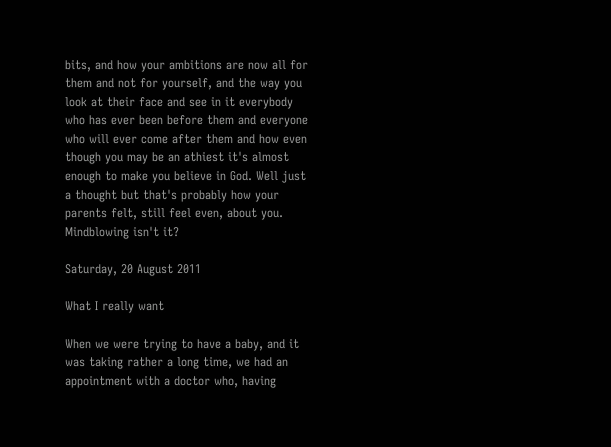bits, and how your ambitions are now all for them and not for yourself, and the way you look at their face and see in it everybody who has ever been before them and everyone who will ever come after them and how even though you may be an athiest it's almost enough to make you believe in God. Well just a thought but that's probably how your parents felt, still feel even, about you. Mindblowing isn't it?

Saturday, 20 August 2011

What I really want

When we were trying to have a baby, and it was taking rather a long time, we had an appointment with a doctor who, having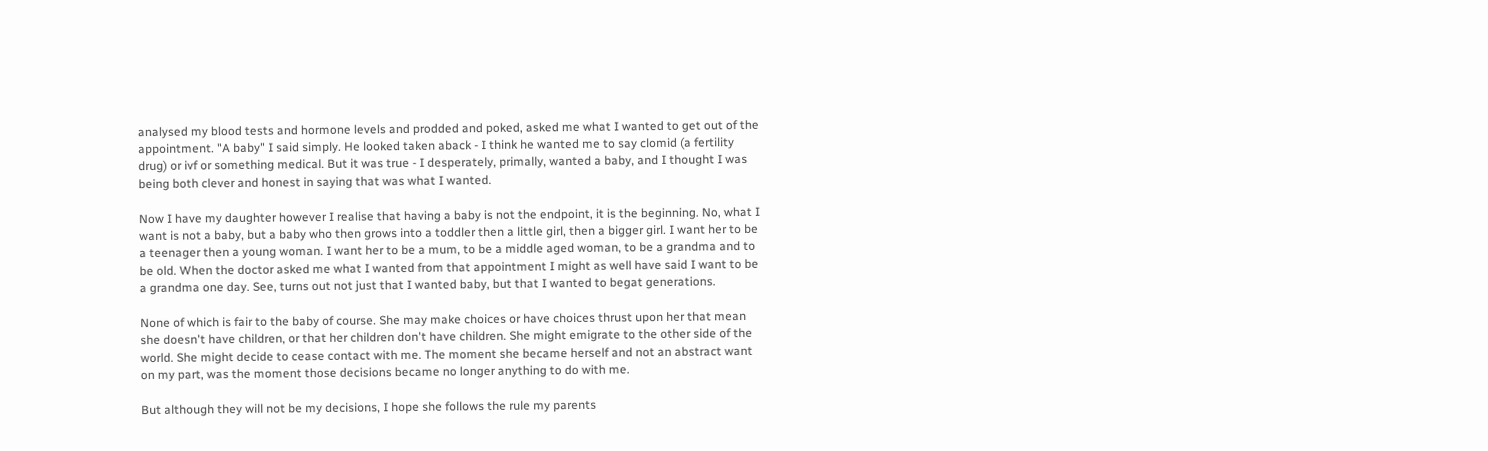analysed my blood tests and hormone levels and prodded and poked, asked me what I wanted to get out of the appointment. "A baby" I said simply. He looked taken aback - I think he wanted me to say clomid (a fertility drug) or ivf or something medical. But it was true - I desperately, primally, wanted a baby, and I thought I was being both clever and honest in saying that was what I wanted.

Now I have my daughter however I realise that having a baby is not the endpoint, it is the beginning. No, what I want is not a baby, but a baby who then grows into a toddler then a little girl, then a bigger girl. I want her to be a teenager then a young woman. I want her to be a mum, to be a middle aged woman, to be a grandma and to be old. When the doctor asked me what I wanted from that appointment I might as well have said I want to be a grandma one day. See, turns out not just that I wanted baby, but that I wanted to begat generations.

None of which is fair to the baby of course. She may make choices or have choices thrust upon her that mean she doesn't have children, or that her children don't have children. She might emigrate to the other side of the world. She might decide to cease contact with me. The moment she became herself and not an abstract want on my part, was the moment those decisions became no longer anything to do with me.

But although they will not be my decisions, I hope she follows the rule my parents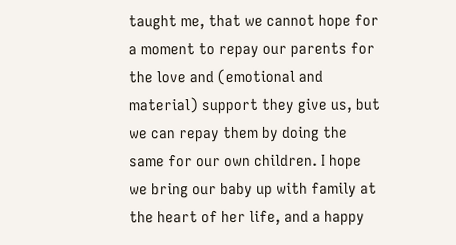taught me, that we cannot hope for a moment to repay our parents for the love and (emotional and material) support they give us, but we can repay them by doing the same for our own children. I hope we bring our baby up with family at the heart of her life, and a happy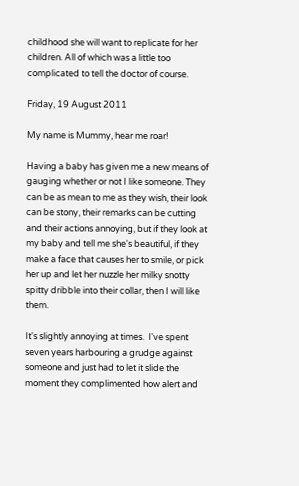childhood she will want to replicate for her children. All of which was a little too complicated to tell the doctor of course.

Friday, 19 August 2011

My name is Mummy, hear me roar!

Having a baby has given me a new means of gauging whether or not I like someone. They can be as mean to me as they wish, their look can be stony, their remarks can be cutting and their actions annoying, but if they look at my baby and tell me she's beautiful, if they make a face that causes her to smile, or pick her up and let her nuzzle her milky snotty spitty dribble into their collar, then I will like them.

It's slightly annoying at times.  I've spent seven years harbouring a grudge against someone and just had to let it slide the moment they complimented how alert and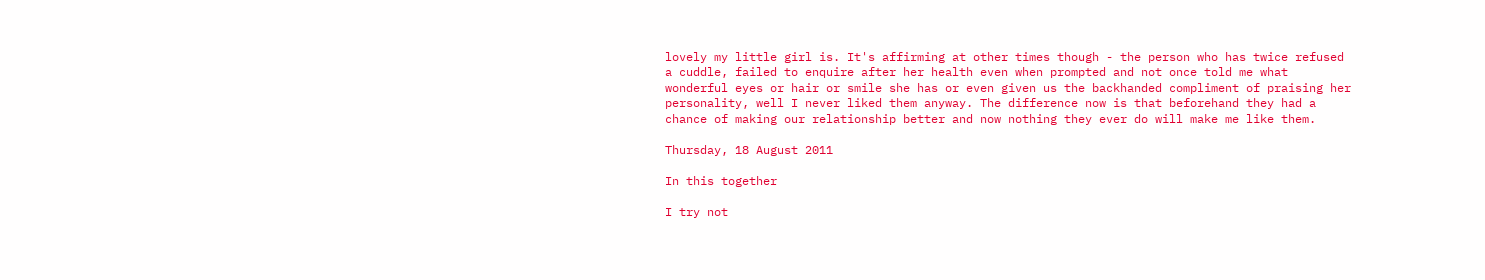lovely my little girl is. It's affirming at other times though - the person who has twice refused a cuddle, failed to enquire after her health even when prompted and not once told me what wonderful eyes or hair or smile she has or even given us the backhanded compliment of praising her personality, well I never liked them anyway. The difference now is that beforehand they had a chance of making our relationship better and now nothing they ever do will make me like them.

Thursday, 18 August 2011

In this together

I try not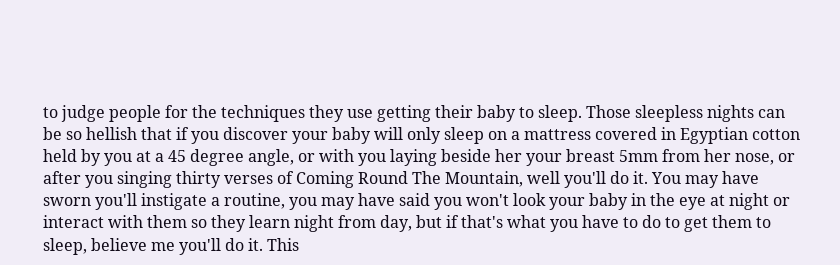to judge people for the techniques they use getting their baby to sleep. Those sleepless nights can be so hellish that if you discover your baby will only sleep on a mattress covered in Egyptian cotton held by you at a 45 degree angle, or with you laying beside her your breast 5mm from her nose, or after you singing thirty verses of Coming Round The Mountain, well you'll do it. You may have sworn you'll instigate a routine, you may have said you won't look your baby in the eye at night or interact with them so they learn night from day, but if that's what you have to do to get them to sleep, believe me you'll do it. This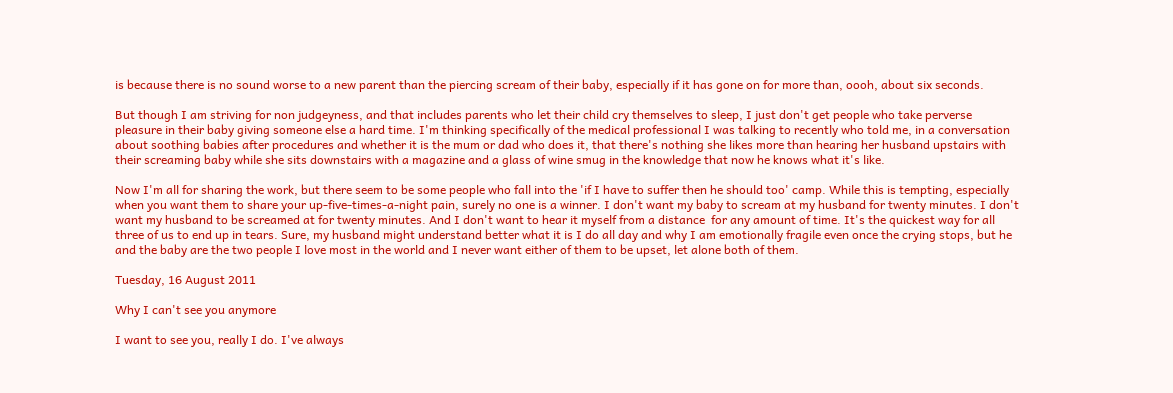is because there is no sound worse to a new parent than the piercing scream of their baby, especially if it has gone on for more than, oooh, about six seconds.

But though I am striving for non judgeyness, and that includes parents who let their child cry themselves to sleep, I just don't get people who take perverse pleasure in their baby giving someone else a hard time. I'm thinking specifically of the medical professional I was talking to recently who told me, in a conversation about soothing babies after procedures and whether it is the mum or dad who does it, that there's nothing she likes more than hearing her husband upstairs with their screaming baby while she sits downstairs with a magazine and a glass of wine smug in the knowledge that now he knows what it's like.

Now I'm all for sharing the work, but there seem to be some people who fall into the 'if I have to suffer then he should too' camp. While this is tempting, especially when you want them to share your up-five-times-a-night pain, surely no one is a winner. I don't want my baby to scream at my husband for twenty minutes. I don't want my husband to be screamed at for twenty minutes. And I don't want to hear it myself from a distance  for any amount of time. It's the quickest way for all three of us to end up in tears. Sure, my husband might understand better what it is I do all day and why I am emotionally fragile even once the crying stops, but he and the baby are the two people I love most in the world and I never want either of them to be upset, let alone both of them.

Tuesday, 16 August 2011

Why I can't see you anymore

I want to see you, really I do. I've always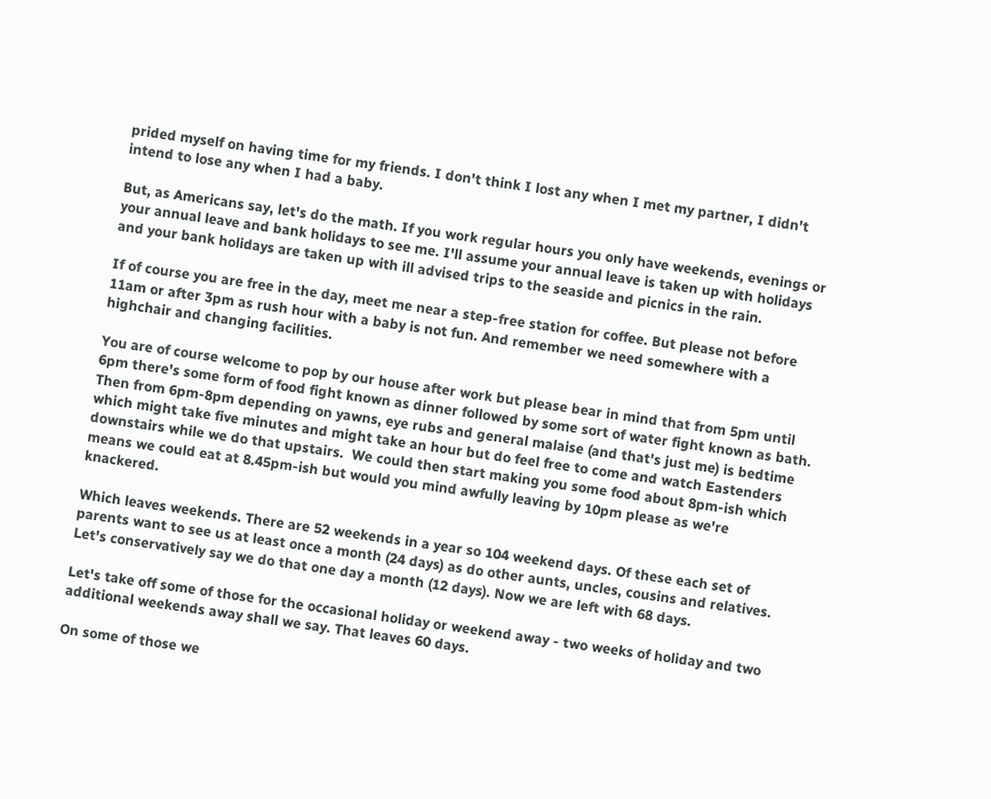prided myself on having time for my friends. I don't think I lost any when I met my partner, I didn't intend to lose any when I had a baby.

But, as Americans say, let's do the math. If you work regular hours you only have weekends, evenings or your annual leave and bank holidays to see me. I'll assume your annual leave is taken up with holidays and your bank holidays are taken up with ill advised trips to the seaside and picnics in the rain.

If of course you are free in the day, meet me near a step-free station for coffee. But please not before 11am or after 3pm as rush hour with a baby is not fun. And remember we need somewhere with a highchair and changing facilities.

You are of course welcome to pop by our house after work but please bear in mind that from 5pm until 6pm there's some form of food fight known as dinner followed by some sort of water fight known as bath. Then from 6pm-8pm depending on yawns, eye rubs and general malaise (and that's just me) is bedtime which might take five minutes and might take an hour but do feel free to come and watch Eastenders downstairs while we do that upstairs.  We could then start making you some food about 8pm-ish which means we could eat at 8.45pm-ish but would you mind awfully leaving by 10pm please as we're knackered.

Which leaves weekends. There are 52 weekends in a year so 104 weekend days. Of these each set of parents want to see us at least once a month (24 days) as do other aunts, uncles, cousins and relatives. Let's conservatively say we do that one day a month (12 days). Now we are left with 68 days.

Let's take off some of those for the occasional holiday or weekend away - two weeks of holiday and two additional weekends away shall we say. That leaves 60 days.

On some of those we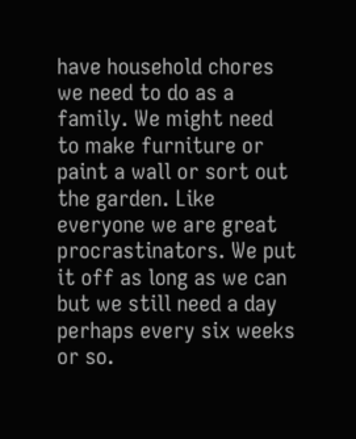have household chores we need to do as a family. We might need to make furniture or paint a wall or sort out the garden. Like everyone we are great procrastinators. We put it off as long as we can but we still need a day perhaps every six weeks or so.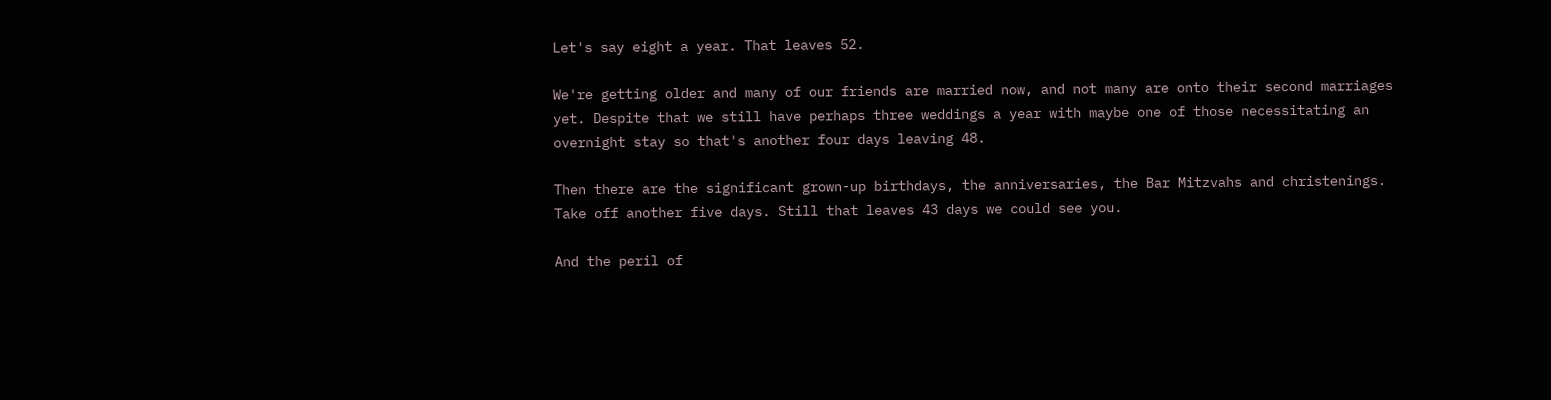Let's say eight a year. That leaves 52.

We're getting older and many of our friends are married now, and not many are onto their second marriages yet. Despite that we still have perhaps three weddings a year with maybe one of those necessitating an overnight stay so that's another four days leaving 48.

Then there are the significant grown-up birthdays, the anniversaries, the Bar Mitzvahs and christenings. Take off another five days. Still that leaves 43 days we could see you.

And the peril of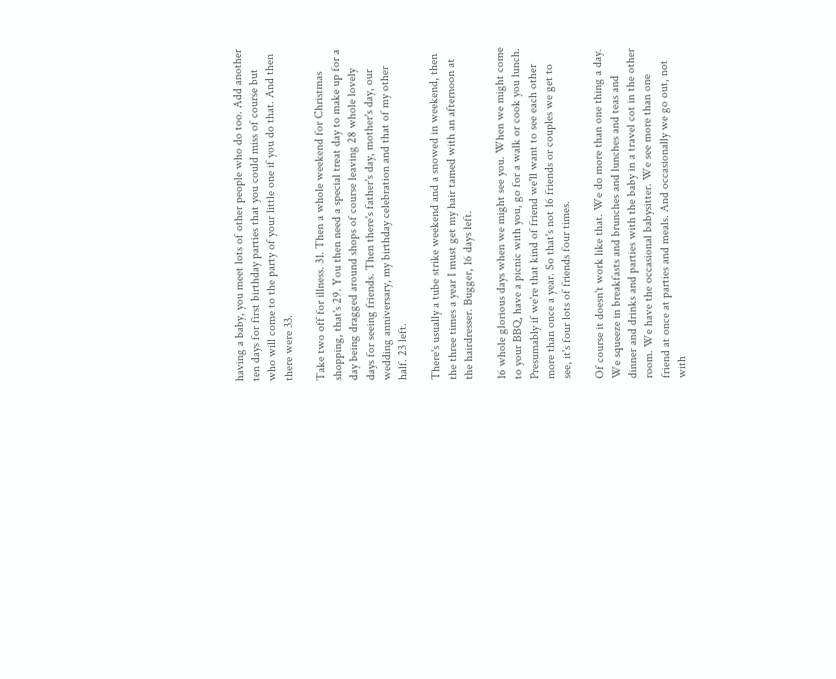having a baby, you meet lots of other people who do too. Add another ten days for first birthday parties that you could miss of course but who will come to the party of your little one if you do that. And then there were 33.

Take two off for illness. 31. Then a whole weekend for Christmas shopping, that's 29. You then need a special treat day to make up for a day being dragged around shops of course leaving 28 whole lovely days for seeing friends. Then there's father's day, mother's day, our wedding anniversary, my birthday celebration and that of my other half. 23 left.

There's usually a tube strike weekend and a snowed in weekend, then the three times a year I must get my hair tamed with an afternoon at the hairdresser. Bugger, 16 days left.

16 whole glorious days when we might see you. When we might come to your BBQ, have a picnic with you, go for a walk or cook you lunch. Presumably if we're that kind of friend we'll want to see each other more than once a year. So that's not 16 friends or couples we get to see, it's four lots of friends four times.

Of course it doesn't work like that. We do more than one thing a day. We squeeze in breakfasts and brunches and lunches and teas and dinner and drinks and parties with the baby in a travel cot in the other room. We have the occasional babysitter. We see more than one friend at once at parties and meals. And occasionally we go out, not with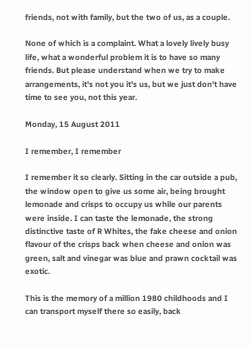friends, not with family, but the two of us, as a couple.

None of which is a complaint. What a lovely lively busy life, what a wonderful problem it is to have so many friends. But please understand when we try to make arrangements, it's not you it's us, but we just don't have time to see you, not this year.

Monday, 15 August 2011

I remember, I remember

I remember it so clearly. Sitting in the car outside a pub, the window open to give us some air, being brought lemonade and crisps to occupy us while our parents were inside. I can taste the lemonade, the strong distinctive taste of R Whites, the fake cheese and onion flavour of the crisps back when cheese and onion was green, salt and vinegar was blue and prawn cocktail was exotic.

This is the memory of a million 1980 childhoods and I can transport myself there so easily, back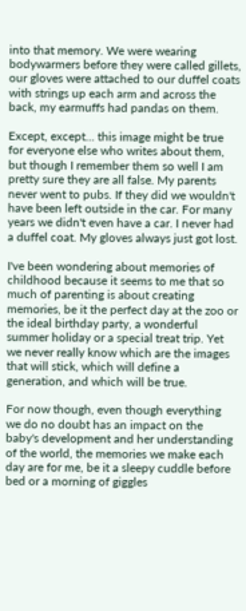into that memory. We were wearing bodywarmers before they were called gillets, our gloves were attached to our duffel coats with strings up each arm and across the back, my earmuffs had pandas on them.

Except, except... this image might be true for everyone else who writes about them, but though I remember them so well I am pretty sure they are all false. My parents never went to pubs. If they did we wouldn't have been left outside in the car. For many years we didn't even have a car. I never had a duffel coat. My gloves always just got lost.

I've been wondering about memories of childhood because it seems to me that so much of parenting is about creating memories, be it the perfect day at the zoo or the ideal birthday party, a wonderful summer holiday or a special treat trip. Yet we never really know which are the images that will stick, which will define a generation, and which will be true.

For now though, even though everything we do no doubt has an impact on the baby's development and her understanding of the world, the memories we make each day are for me, be it a sleepy cuddle before bed or a morning of giggles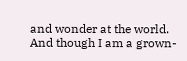and wonder at the world. And though I am a grown-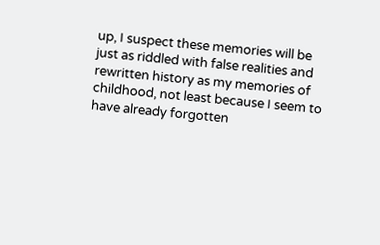up, I suspect these memories will be just as riddled with false realities and rewritten history as my memories of childhood, not least because I seem to have already forgotten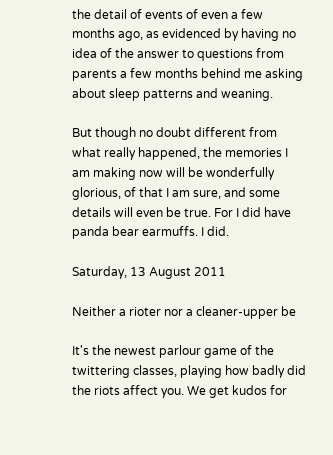the detail of events of even a few months ago, as evidenced by having no idea of the answer to questions from parents a few months behind me asking about sleep patterns and weaning.

But though no doubt different from what really happened, the memories I am making now will be wonderfully glorious, of that I am sure, and some details will even be true. For I did have panda bear earmuffs. I did.

Saturday, 13 August 2011

Neither a rioter nor a cleaner-upper be

It's the newest parlour game of the twittering classes, playing how badly did the riots affect you. We get kudos for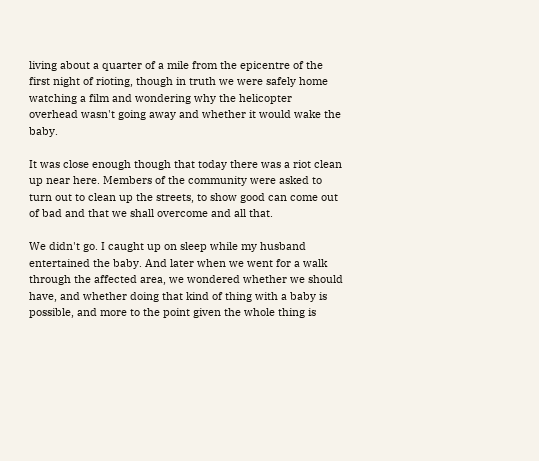living about a quarter of a mile from the epicentre of the first night of rioting, though in truth we were safely home watching a film and wondering why the helicopter overhead wasn't going away and whether it would wake the baby.

It was close enough though that today there was a riot clean up near here. Members of the community were asked to turn out to clean up the streets, to show good can come out of bad and that we shall overcome and all that.

We didn't go. I caught up on sleep while my husband entertained the baby. And later when we went for a walk through the affected area, we wondered whether we should have, and whether doing that kind of thing with a baby is possible, and more to the point given the whole thing is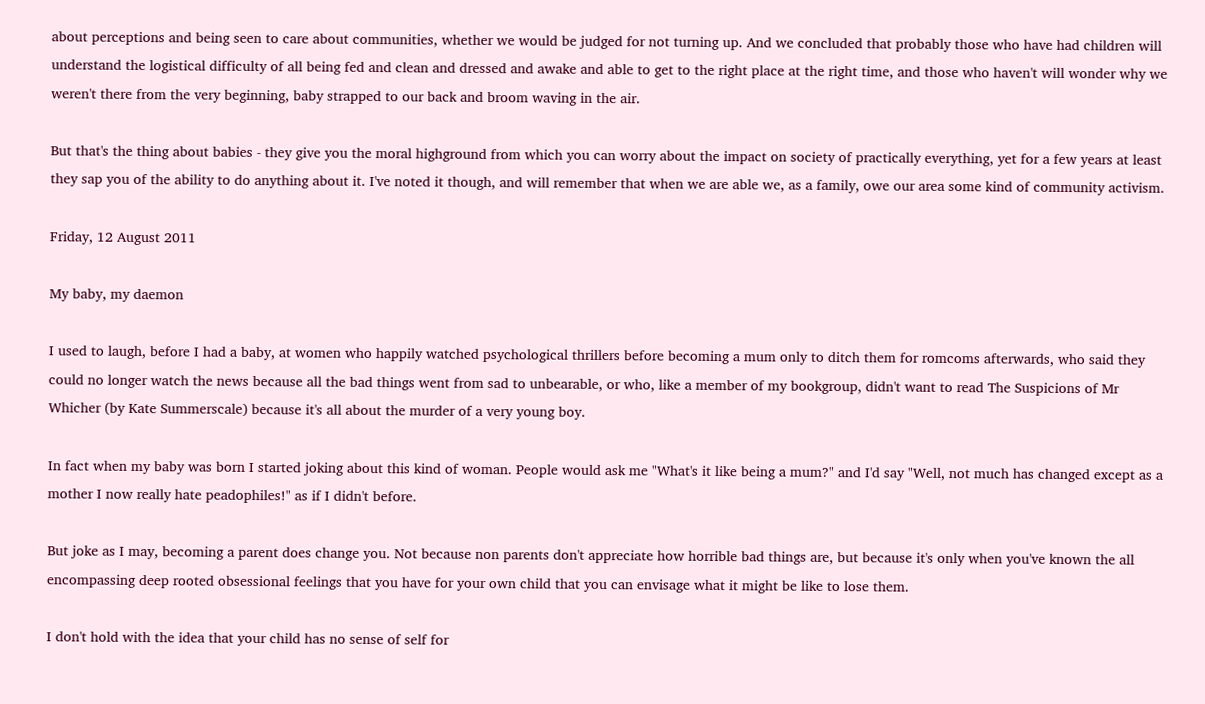about perceptions and being seen to care about communities, whether we would be judged for not turning up. And we concluded that probably those who have had children will understand the logistical difficulty of all being fed and clean and dressed and awake and able to get to the right place at the right time, and those who haven't will wonder why we weren't there from the very beginning, baby strapped to our back and broom waving in the air.

But that's the thing about babies - they give you the moral highground from which you can worry about the impact on society of practically everything, yet for a few years at least they sap you of the ability to do anything about it. I've noted it though, and will remember that when we are able we, as a family, owe our area some kind of community activism.

Friday, 12 August 2011

My baby, my daemon

I used to laugh, before I had a baby, at women who happily watched psychological thrillers before becoming a mum only to ditch them for romcoms afterwards, who said they could no longer watch the news because all the bad things went from sad to unbearable, or who, like a member of my bookgroup, didn't want to read The Suspicions of Mr Whicher (by Kate Summerscale) because it's all about the murder of a very young boy.

In fact when my baby was born I started joking about this kind of woman. People would ask me "What's it like being a mum?" and I'd say "Well, not much has changed except as a mother I now really hate peadophiles!" as if I didn't before.

But joke as I may, becoming a parent does change you. Not because non parents don't appreciate how horrible bad things are, but because it's only when you've known the all encompassing deep rooted obsessional feelings that you have for your own child that you can envisage what it might be like to lose them.

I don't hold with the idea that your child has no sense of self for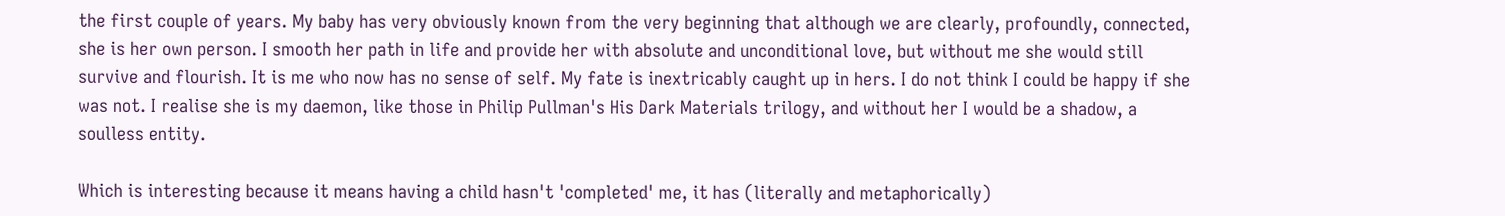the first couple of years. My baby has very obviously known from the very beginning that although we are clearly, profoundly, connected, she is her own person. I smooth her path in life and provide her with absolute and unconditional love, but without me she would still survive and flourish. It is me who now has no sense of self. My fate is inextricably caught up in hers. I do not think I could be happy if she was not. I realise she is my daemon, like those in Philip Pullman's His Dark Materials trilogy, and without her I would be a shadow, a soulless entity.

Which is interesting because it means having a child hasn't 'completed' me, it has (literally and metaphorically)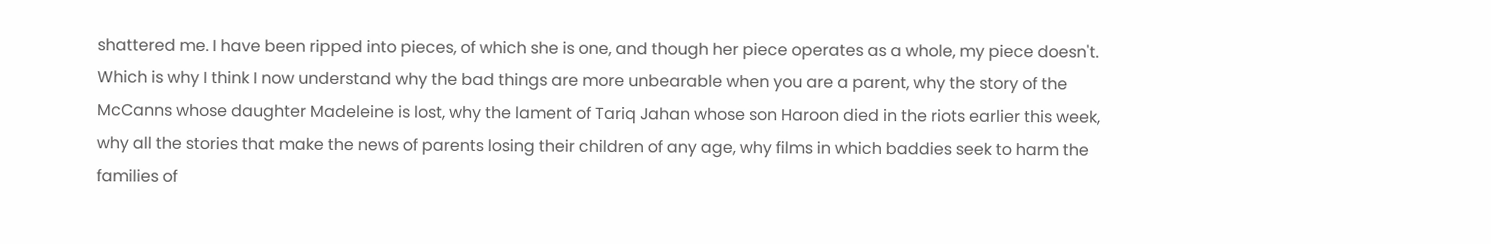shattered me. I have been ripped into pieces, of which she is one, and though her piece operates as a whole, my piece doesn't. Which is why I think I now understand why the bad things are more unbearable when you are a parent, why the story of the McCanns whose daughter Madeleine is lost, why the lament of Tariq Jahan whose son Haroon died in the riots earlier this week, why all the stories that make the news of parents losing their children of any age, why films in which baddies seek to harm the families of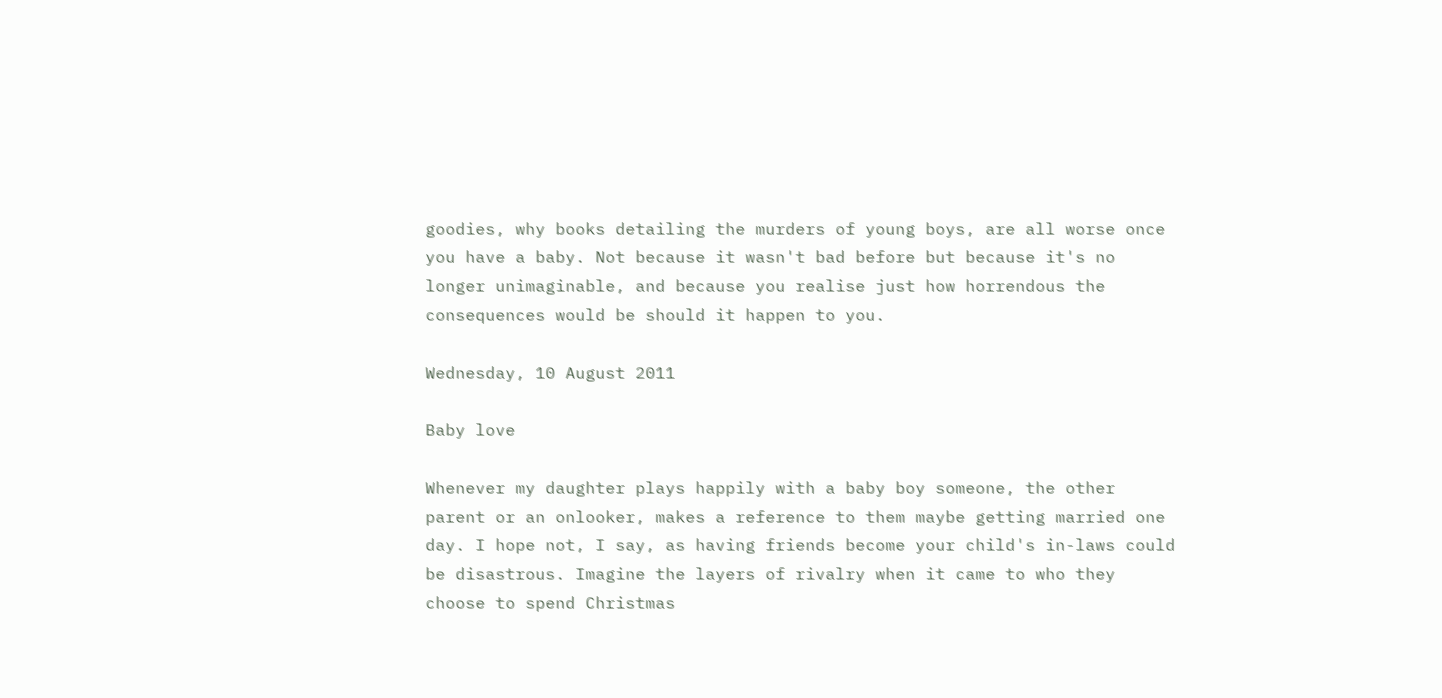goodies, why books detailing the murders of young boys, are all worse once you have a baby. Not because it wasn't bad before but because it's no longer unimaginable, and because you realise just how horrendous the consequences would be should it happen to you.

Wednesday, 10 August 2011

Baby love

Whenever my daughter plays happily with a baby boy someone, the other parent or an onlooker, makes a reference to them maybe getting married one day. I hope not, I say, as having friends become your child's in-laws could be disastrous. Imagine the layers of rivalry when it came to who they choose to spend Christmas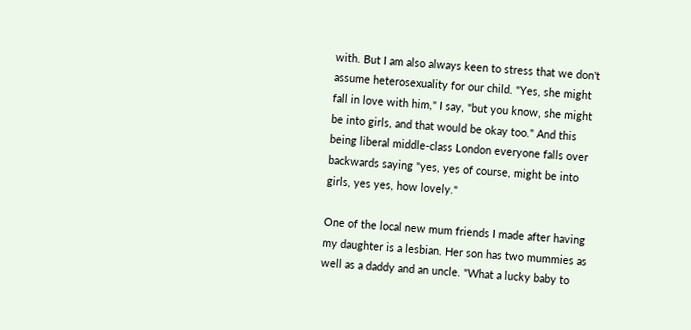with. But I am also always keen to stress that we don't assume heterosexuality for our child. "Yes, she might fall in love with him," I say, "but you know, she might be into girls, and that would be okay too." And this being liberal middle-class London everyone falls over backwards saying "yes, yes of course, might be into girls, yes yes, how lovely."

One of the local new mum friends I made after having my daughter is a lesbian. Her son has two mummies as well as a daddy and an uncle. "What a lucky baby to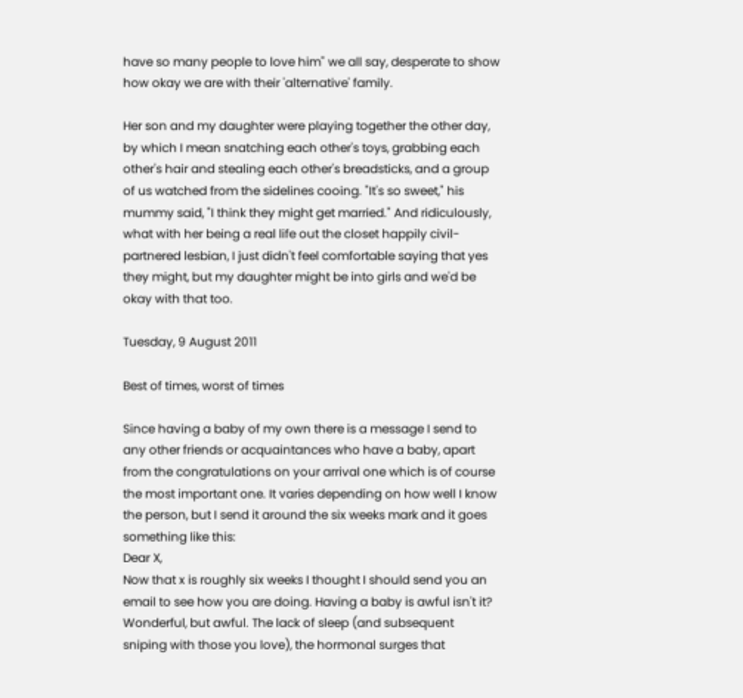have so many people to love him" we all say, desperate to show how okay we are with their 'alternative' family.

Her son and my daughter were playing together the other day, by which I mean snatching each other's toys, grabbing each other's hair and stealing each other's breadsticks, and a group of us watched from the sidelines cooing. "It's so sweet," his mummy said, "I think they might get married." And ridiculously, what with her being a real life out the closet happily civil-partnered lesbian, I just didn't feel comfortable saying that yes they might, but my daughter might be into girls and we'd be okay with that too.

Tuesday, 9 August 2011

Best of times, worst of times

Since having a baby of my own there is a message I send to any other friends or acquaintances who have a baby, apart from the congratulations on your arrival one which is of course the most important one. It varies depending on how well I know the person, but I send it around the six weeks mark and it goes something like this:
Dear X,
Now that x is roughly six weeks I thought I should send you an email to see how you are doing. Having a baby is awful isn't it? Wonderful, but awful. The lack of sleep (and subsequent sniping with those you love), the hormonal surges that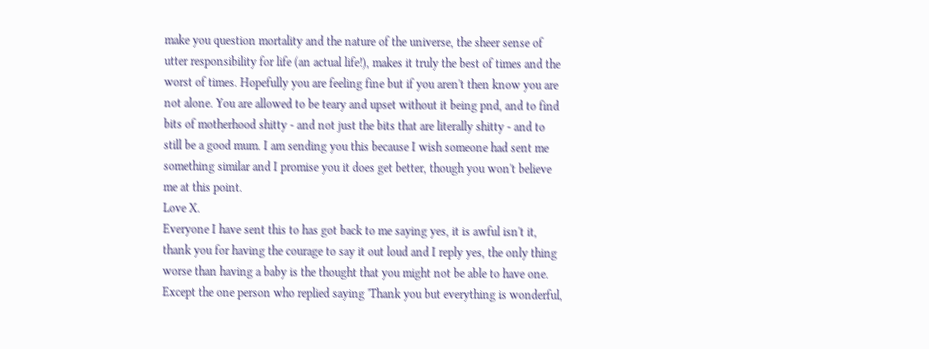make you question mortality and the nature of the universe, the sheer sense of utter responsibility for life (an actual life!), makes it truly the best of times and the worst of times. Hopefully you are feeling fine but if you aren't then know you are not alone. You are allowed to be teary and upset without it being pnd, and to find bits of motherhood shitty - and not just the bits that are literally shitty - and to still be a good mum. I am sending you this because I wish someone had sent me something similar and I promise you it does get better, though you won't believe me at this point.
Love X.
Everyone I have sent this to has got back to me saying yes, it is awful isn't it, thank you for having the courage to say it out loud and I reply yes, the only thing worse than having a baby is the thought that you might not be able to have one. Except the one person who replied saying 'Thank you but everything is wonderful,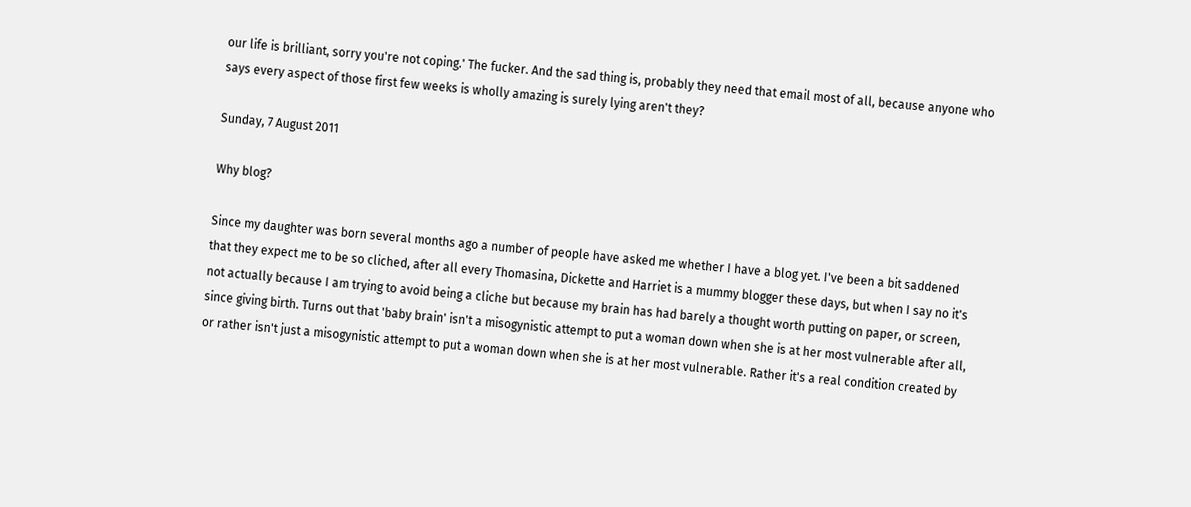our life is brilliant, sorry you're not coping.' The fucker. And the sad thing is, probably they need that email most of all, because anyone who says every aspect of those first few weeks is wholly amazing is surely lying aren't they?

Sunday, 7 August 2011

Why blog?

Since my daughter was born several months ago a number of people have asked me whether I have a blog yet. I've been a bit saddened that they expect me to be so cliched, after all every Thomasina, Dickette and Harriet is a mummy blogger these days, but when I say no it's not actually because I am trying to avoid being a cliche but because my brain has had barely a thought worth putting on paper, or screen, since giving birth. Turns out that 'baby brain' isn't a misogynistic attempt to put a woman down when she is at her most vulnerable after all, or rather isn't just a misogynistic attempt to put a woman down when she is at her most vulnerable. Rather it's a real condition created by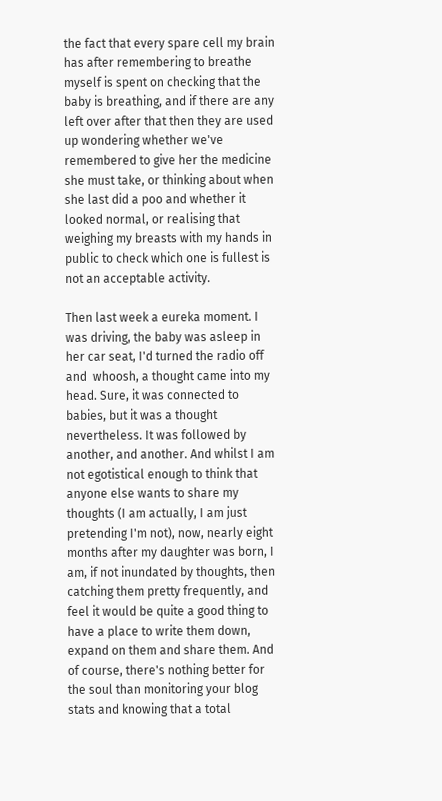the fact that every spare cell my brain has after remembering to breathe myself is spent on checking that the baby is breathing, and if there are any left over after that then they are used up wondering whether we've remembered to give her the medicine she must take, or thinking about when she last did a poo and whether it looked normal, or realising that weighing my breasts with my hands in public to check which one is fullest is not an acceptable activity.

Then last week a eureka moment. I was driving, the baby was asleep in her car seat, I'd turned the radio off and  whoosh, a thought came into my head. Sure, it was connected to babies, but it was a thought nevertheless. It was followed by another, and another. And whilst I am not egotistical enough to think that anyone else wants to share my thoughts (I am actually, I am just pretending I'm not), now, nearly eight months after my daughter was born, I am, if not inundated by thoughts, then catching them pretty frequently, and feel it would be quite a good thing to have a place to write them down, expand on them and share them. And of course, there's nothing better for the soul than monitoring your blog stats and knowing that a total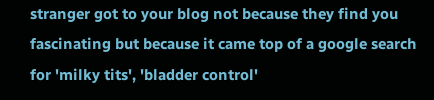stranger got to your blog not because they find you fascinating but because it came top of a google search for 'milky tits', 'bladder control'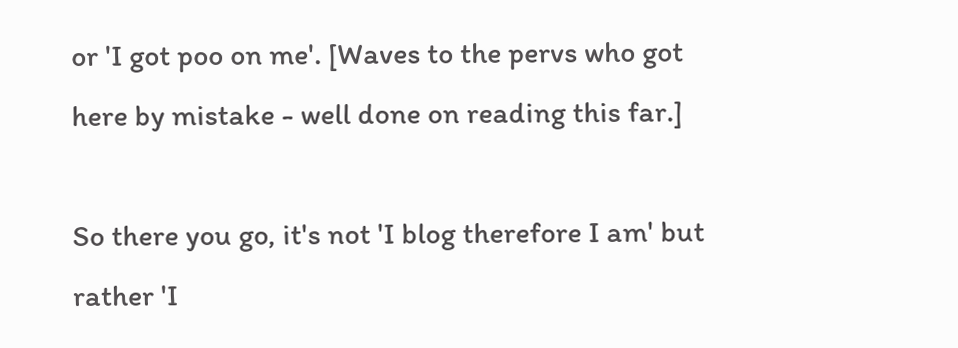or 'I got poo on me'. [Waves to the pervs who got here by mistake - well done on reading this far.]

So there you go, it's not 'I blog therefore I am' but rather 'I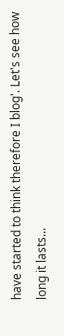have started to think therefore I blog'. Let's see how long it lasts...